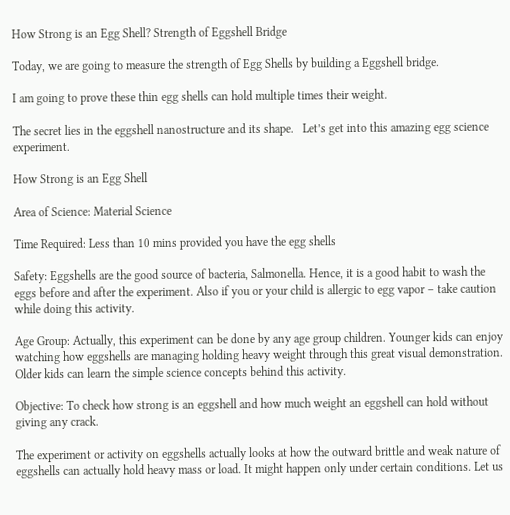How Strong is an Egg Shell? Strength of Eggshell Bridge

Today, we are going to measure the strength of Egg Shells by building a Eggshell bridge.

I am going to prove these thin egg shells can hold multiple times their weight.

The secret lies in the eggshell nanostructure and its shape.   Let’s get into this amazing egg science experiment.

How Strong is an Egg Shell

Area of Science: Material Science

Time Required: Less than 10 mins provided you have the egg shells

Safety: Eggshells are the good source of bacteria, Salmonella. Hence, it is a good habit to wash the eggs before and after the experiment. Also if you or your child is allergic to egg vapor – take caution while doing this activity.

Age Group: Actually, this experiment can be done by any age group children. Younger kids can enjoy watching how eggshells are managing holding heavy weight through this great visual demonstration. Older kids can learn the simple science concepts behind this activity.

Objective: To check how strong is an eggshell and how much weight an eggshell can hold without giving any crack.

The experiment or activity on eggshells actually looks at how the outward brittle and weak nature of eggshells can actually hold heavy mass or load. It might happen only under certain conditions. Let us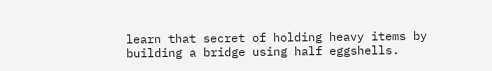learn that secret of holding heavy items by building a bridge using half eggshells.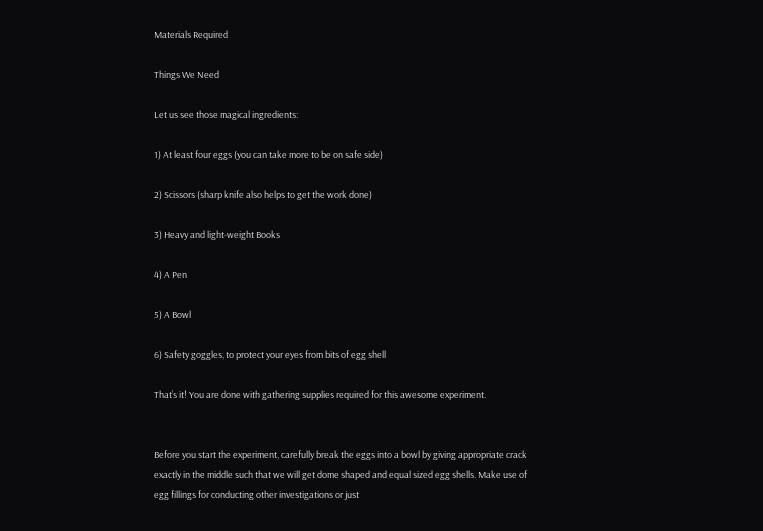Materials Required

Things We Need

Let us see those magical ingredients:

1) At least four eggs (you can take more to be on safe side)

2) Scissors (sharp knife also helps to get the work done)

3) Heavy and light-weight Books

4) A Pen

5) A Bowl

6) Safety goggles, to protect your eyes from bits of egg shell

That’s it! You are done with gathering supplies required for this awesome experiment.


Before you start the experiment, carefully break the eggs into a bowl by giving appropriate crack exactly in the middle such that we will get dome shaped and equal sized egg shells. Make use of egg fillings for conducting other investigations or just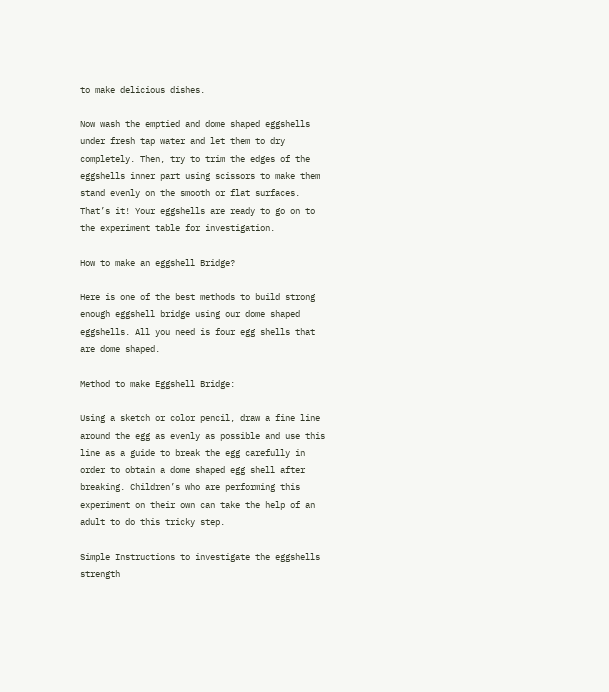to make delicious dishes.

Now wash the emptied and dome shaped eggshells under fresh tap water and let them to dry completely. Then, try to trim the edges of the eggshells inner part using scissors to make them stand evenly on the smooth or flat surfaces. That’s it! Your eggshells are ready to go on to the experiment table for investigation.

How to make an eggshell Bridge?

Here is one of the best methods to build strong enough eggshell bridge using our dome shaped eggshells. All you need is four egg shells that are dome shaped.

Method to make Eggshell Bridge:

Using a sketch or color pencil, draw a fine line around the egg as evenly as possible and use this line as a guide to break the egg carefully in order to obtain a dome shaped egg shell after breaking. Children’s who are performing this experiment on their own can take the help of an adult to do this tricky step.

Simple Instructions to investigate the eggshells strength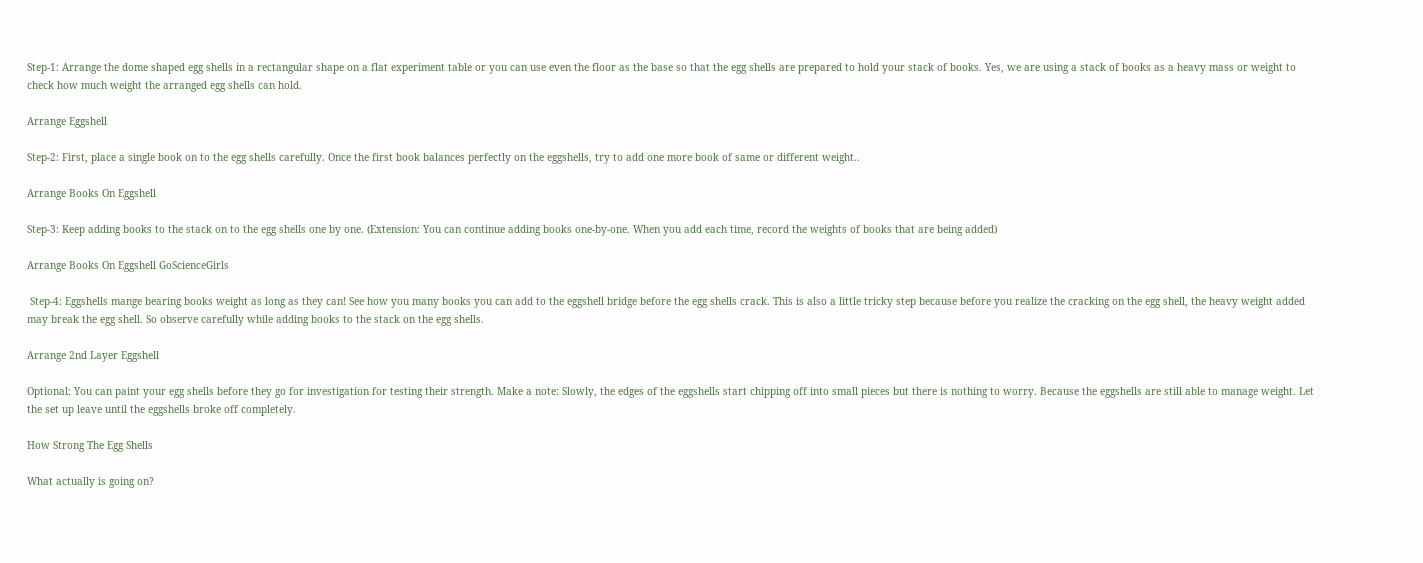Step-1: Arrange the dome shaped egg shells in a rectangular shape on a flat experiment table or you can use even the floor as the base so that the egg shells are prepared to hold your stack of books. Yes, we are using a stack of books as a heavy mass or weight to check how much weight the arranged egg shells can hold.

Arrange Eggshell

Step-2: First, place a single book on to the egg shells carefully. Once the first book balances perfectly on the eggshells, try to add one more book of same or different weight..

Arrange Books On Eggshell

Step-3: Keep adding books to the stack on to the egg shells one by one. (Extension: You can continue adding books one-by-one. When you add each time, record the weights of books that are being added)

Arrange Books On Eggshell GoScienceGirls

 Step-4: Eggshells mange bearing books weight as long as they can! See how you many books you can add to the eggshell bridge before the egg shells crack. This is also a little tricky step because before you realize the cracking on the egg shell, the heavy weight added may break the egg shell. So observe carefully while adding books to the stack on the egg shells.

Arrange 2nd Layer Eggshell

Optional: You can paint your egg shells before they go for investigation for testing their strength. Make a note: Slowly, the edges of the eggshells start chipping off into small pieces but there is nothing to worry. Because the eggshells are still able to manage weight. Let the set up leave until the eggshells broke off completely.

How Strong The Egg Shells

What actually is going on?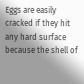Eggs are easily cracked if they hit any hard surface because the shell of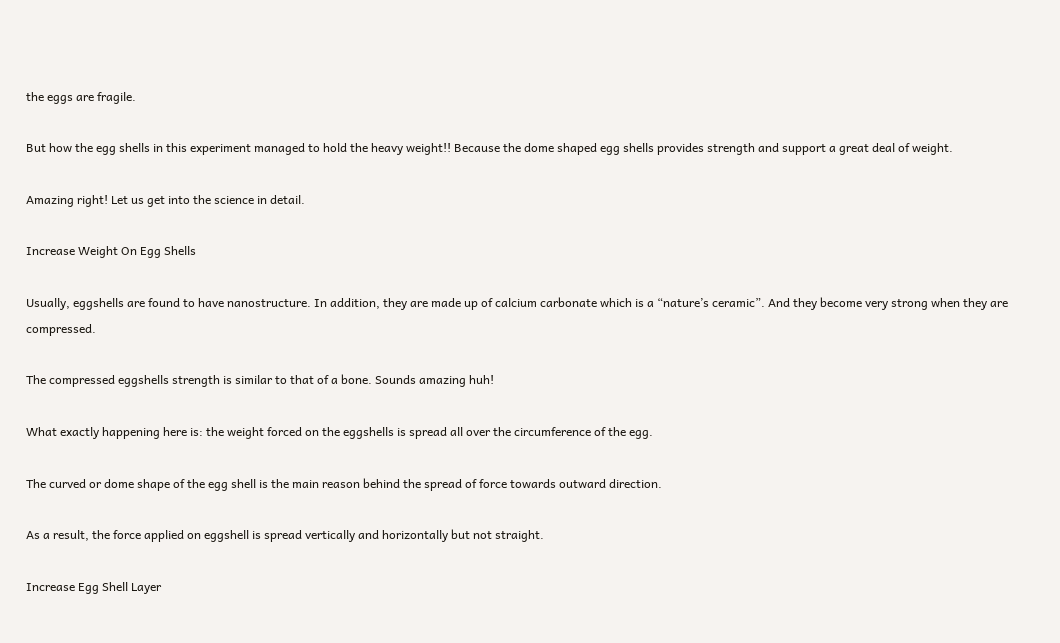the eggs are fragile.

But how the egg shells in this experiment managed to hold the heavy weight!! Because the dome shaped egg shells provides strength and support a great deal of weight.

Amazing right! Let us get into the science in detail.

Increase Weight On Egg Shells

Usually, eggshells are found to have nanostructure. In addition, they are made up of calcium carbonate which is a “nature’s ceramic”. And they become very strong when they are compressed.

The compressed eggshells strength is similar to that of a bone. Sounds amazing huh!

What exactly happening here is: the weight forced on the eggshells is spread all over the circumference of the egg.

The curved or dome shape of the egg shell is the main reason behind the spread of force towards outward direction.

As a result, the force applied on eggshell is spread vertically and horizontally but not straight.

Increase Egg Shell Layer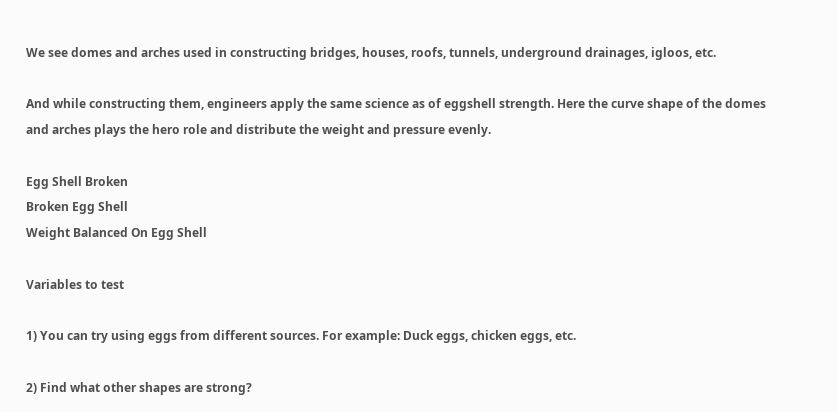We see domes and arches used in constructing bridges, houses, roofs, tunnels, underground drainages, igloos, etc.

And while constructing them, engineers apply the same science as of eggshell strength. Here the curve shape of the domes and arches plays the hero role and distribute the weight and pressure evenly.

Egg Shell Broken
Broken Egg Shell
Weight Balanced On Egg Shell

Variables to test

1) You can try using eggs from different sources. For example: Duck eggs, chicken eggs, etc.

2) Find what other shapes are strong?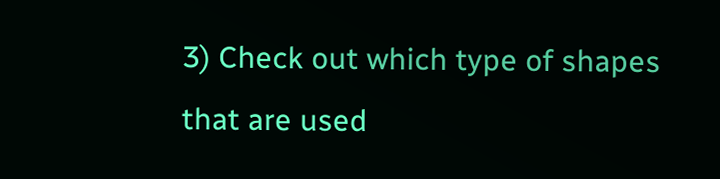3) Check out which type of shapes that are used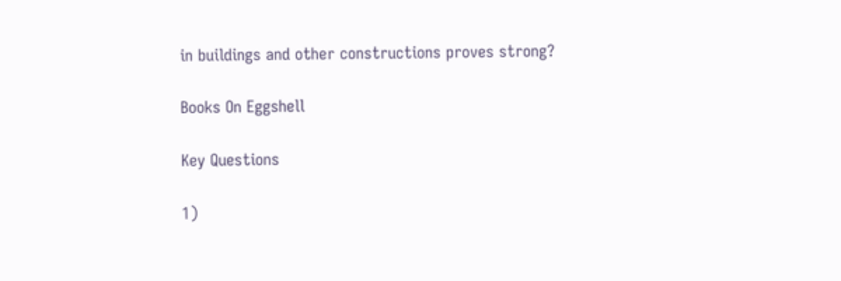in buildings and other constructions proves strong?

Books On Eggshell

Key Questions

1)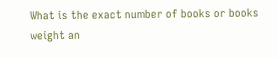What is the exact number of books or books weight an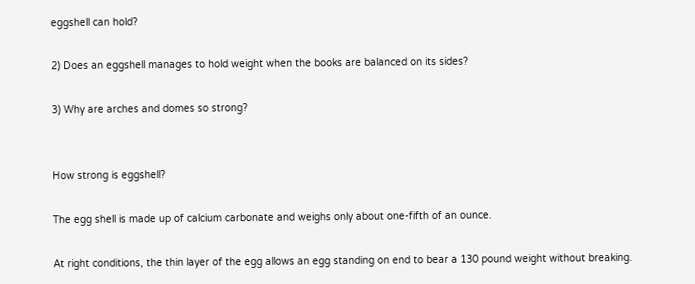eggshell can hold?

2) Does an eggshell manages to hold weight when the books are balanced on its sides?

3) Why are arches and domes so strong?


How strong is eggshell?

The egg shell is made up of calcium carbonate and weighs only about one-fifth of an ounce.

At right conditions, the thin layer of the egg allows an egg standing on end to bear a 130 pound weight without breaking.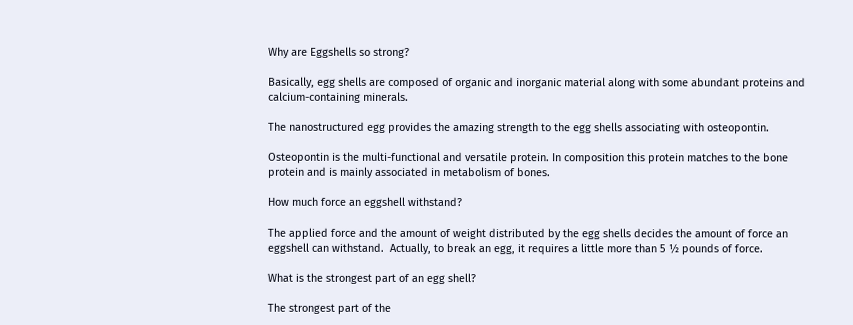Why are Eggshells so strong?

Basically, egg shells are composed of organic and inorganic material along with some abundant proteins and calcium-containing minerals.

The nanostructured egg provides the amazing strength to the egg shells associating with osteopontin.

Osteopontin is the multi-functional and versatile protein. In composition this protein matches to the bone protein and is mainly associated in metabolism of bones.

How much force an eggshell withstand?

The applied force and the amount of weight distributed by the egg shells decides the amount of force an eggshell can withstand.  Actually, to break an egg, it requires a little more than 5 ½ pounds of force.

What is the strongest part of an egg shell?

The strongest part of the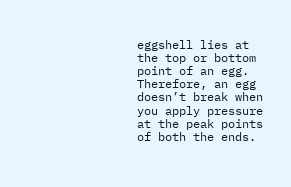eggshell lies at the top or bottom point of an egg. Therefore, an egg doesn’t break when you apply pressure at the peak points of both the ends.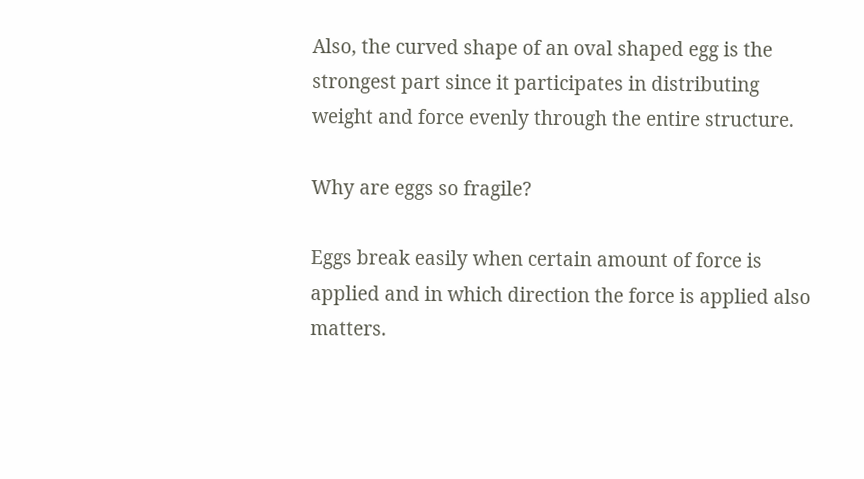Also, the curved shape of an oval shaped egg is the strongest part since it participates in distributing weight and force evenly through the entire structure.

Why are eggs so fragile?

Eggs break easily when certain amount of force is applied and in which direction the force is applied also matters.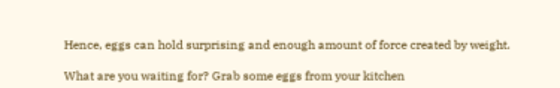Hence, eggs can hold surprising and enough amount of force created by weight.

What are you waiting for? Grab some eggs from your kitchen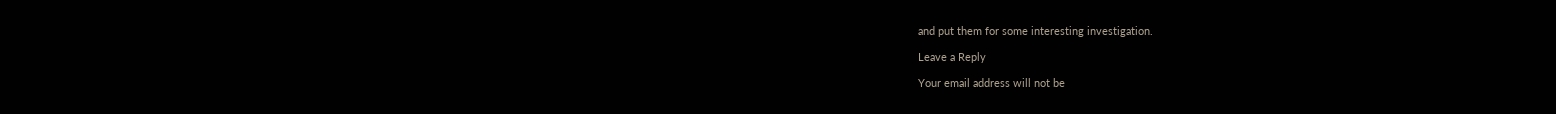and put them for some interesting investigation.

Leave a Reply

Your email address will not be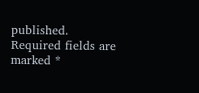published. Required fields are marked *